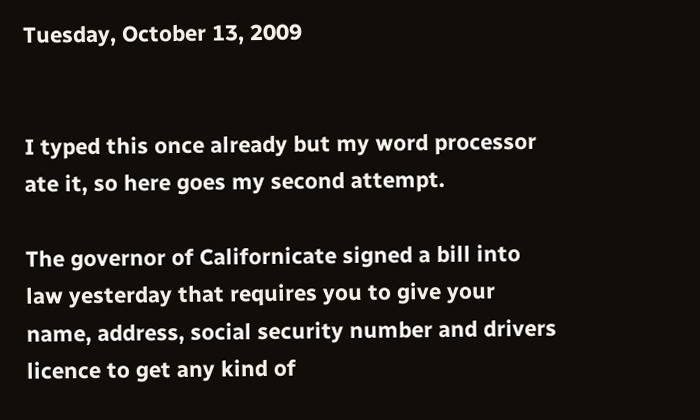Tuesday, October 13, 2009


I typed this once already but my word processor ate it, so here goes my second attempt.

The governor of Californicate signed a bill into law yesterday that requires you to give your name, address, social security number and drivers licence to get any kind of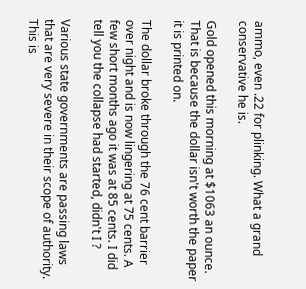ammo, even .22 for plinking. What a grand conservative he is.

Gold opened this morning at $1063 an ounce. That is because the dollar isn't worth the paper it is printed on.

The dollar broke through the 76 cent barrier over night and is now lingering at 75 cents. A few short months ago it was at 85 cents. I did tell you the collapse had started, didn't I ?

Various state governments are passing laws that are very severe in their scope of authority. This is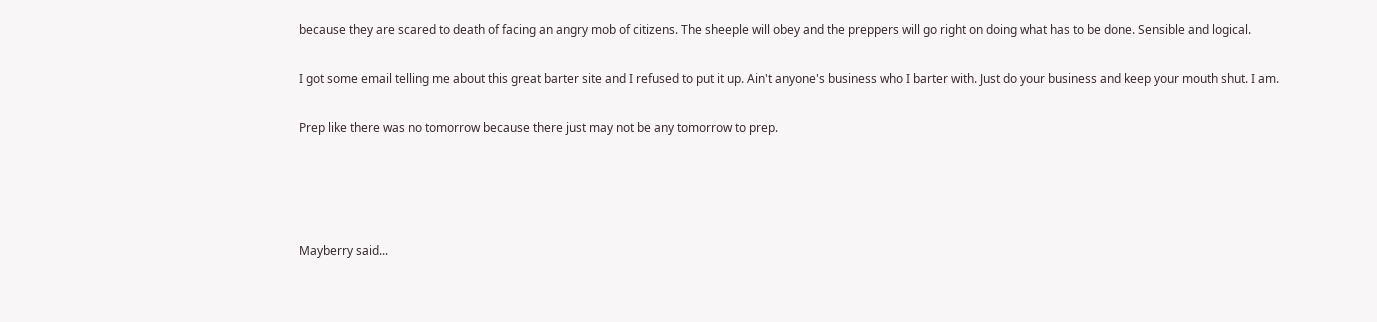because they are scared to death of facing an angry mob of citizens. The sheeple will obey and the preppers will go right on doing what has to be done. Sensible and logical.

I got some email telling me about this great barter site and I refused to put it up. Ain't anyone's business who I barter with. Just do your business and keep your mouth shut. I am.

Prep like there was no tomorrow because there just may not be any tomorrow to prep.




Mayberry said...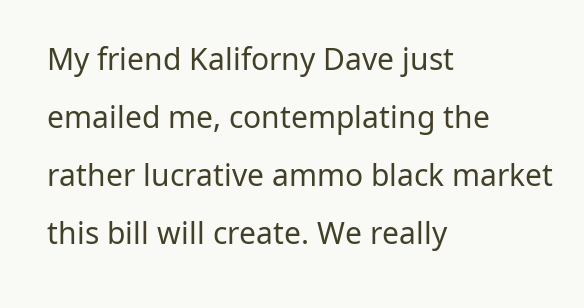My friend Kaliforny Dave just emailed me, contemplating the rather lucrative ammo black market this bill will create. We really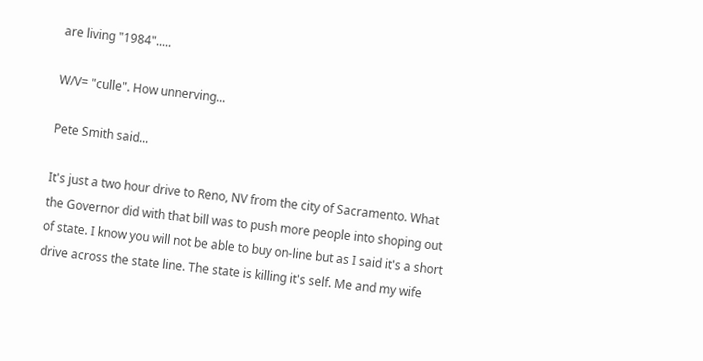are living "1984".....

W/V= "culle". How unnerving...

Pete Smith said...

It's just a two hour drive to Reno, NV from the city of Sacramento. What the Governor did with that bill was to push more people into shoping out of state. I know you will not be able to buy on-line but as I said it's a short drive across the state line. The state is killing it's self. Me and my wife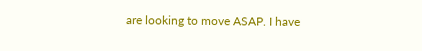are looking to move ASAP. I have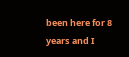been here for 8 years and I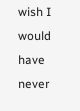wish I would have never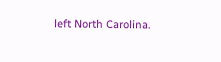left North Carolina.